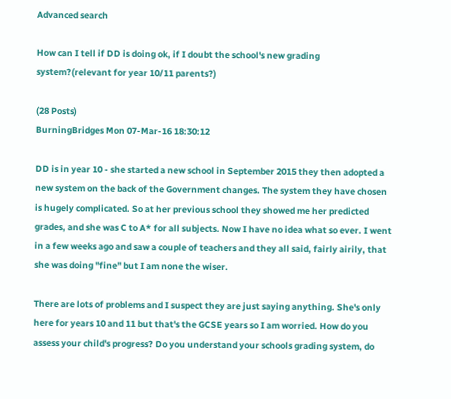Advanced search

How can I tell if DD is doing ok, if I doubt the school's new grading system?(relevant for year 10/11 parents?)

(28 Posts)
BurningBridges Mon 07-Mar-16 18:30:12

DD is in year 10 - she started a new school in September 2015 they then adopted a new system on the back of the Government changes. The system they have chosen is hugely complicated. So at her previous school they showed me her predicted grades, and she was C to A* for all subjects. Now I have no idea what so ever. I went in a few weeks ago and saw a couple of teachers and they all said, fairly airily, that she was doing "fine" but I am none the wiser.

There are lots of problems and I suspect they are just saying anything. She's only here for years 10 and 11 but that's the GCSE years so I am worried. How do you assess your child's progress? Do you understand your schools grading system, do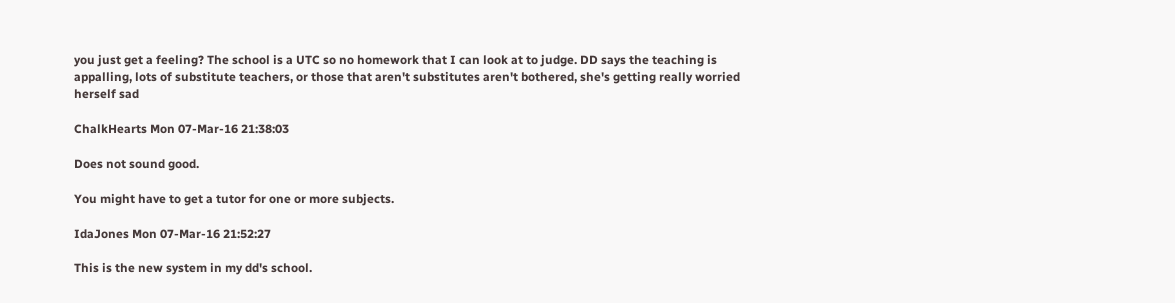you just get a feeling? The school is a UTC so no homework that I can look at to judge. DD says the teaching is appalling, lots of substitute teachers, or those that aren't substitutes aren't bothered, she's getting really worried herself sad

ChalkHearts Mon 07-Mar-16 21:38:03

Does not sound good.

You might have to get a tutor for one or more subjects.

IdaJones Mon 07-Mar-16 21:52:27

This is the new system in my dd's school.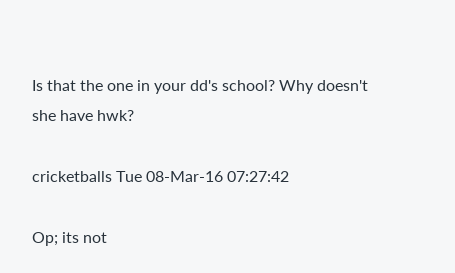Is that the one in your dd's school? Why doesn't she have hwk?

cricketballs Tue 08-Mar-16 07:27:42

Op; its not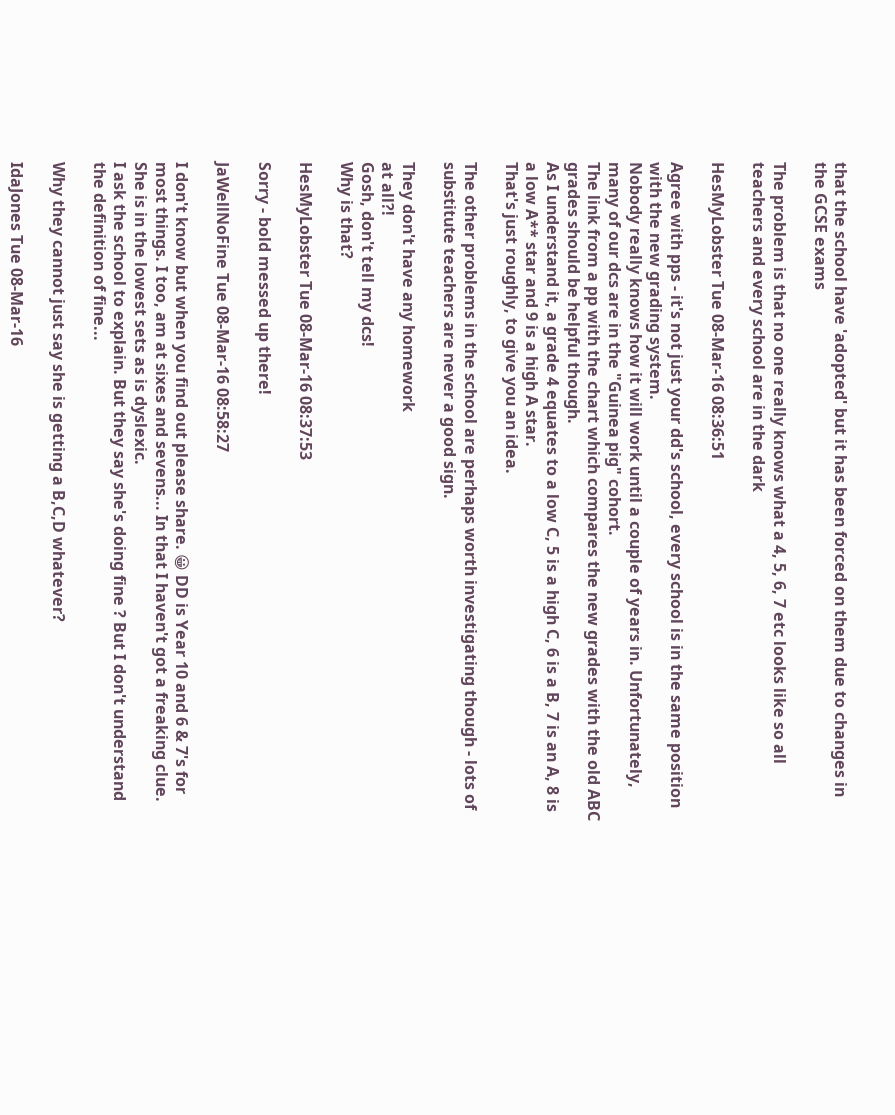that the school have 'adopted' but it has been forced on them due to changes in the GCSE exams

The problem is that no one really knows what a 4, 5, 6, 7 etc looks like so all teachers and every school are in the dark

HesMyLobster Tue 08-Mar-16 08:36:51

Agree with pps - it's not just your dd's school, every school is in the same position with the new grading system.
Nobody really knows how it will work until a couple of years in. Unfortunately, many of our dcs are in the "Guinea pig" cohort.
The link from a pp with the chart which compares the new grades with the old ABC grades should be helpful though.
As I understand it, a grade 4 equates to a low C, 5 is a high C, 6 is a B, 7 is an A, 8 is a low A** star and 9 is a high A star.
That's just roughly, to give you an idea.

The other problems in the school are perhaps worth investigating though - lots of substitute teachers are never a good sign.

They don't have any homework
at all?!
Gosh, don't tell my dcs!
Why is that?

HesMyLobster Tue 08-Mar-16 08:37:53

Sorry - bold messed up there!

JaWellNoFine Tue 08-Mar-16 08:58:27

I don't know but when you find out please share. 😀 DD is Year 10 and 6 & 7's for most things. I too, am at sixes and sevens... In that I haven't got a freaking clue. She is in the lowest sets as is dyslexic.
I ask the school to explain. But they say she's doing fine ? But I don't understand the definition of fine...

Why they cannot just say she is getting a B,C,D whatever?

IdaJones Tue 08-Mar-16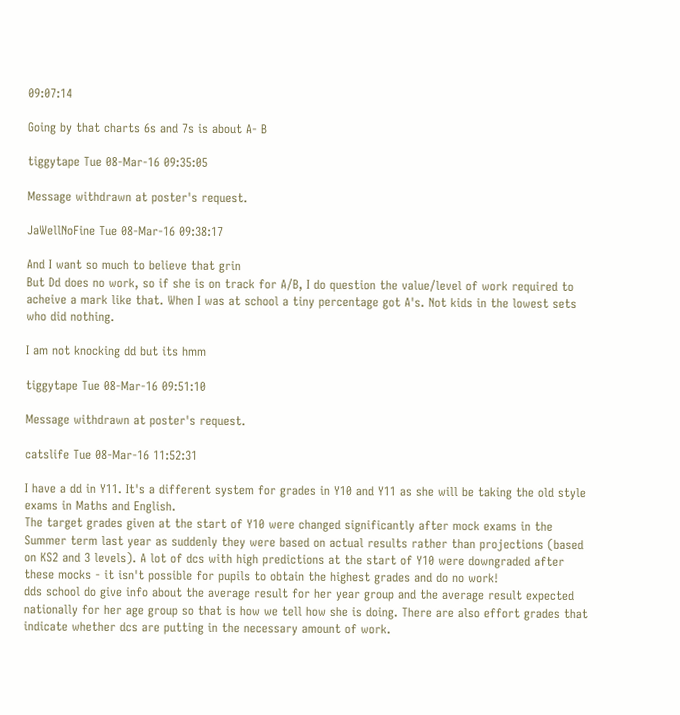09:07:14

Going by that charts 6s and 7s is about A- B

tiggytape Tue 08-Mar-16 09:35:05

Message withdrawn at poster's request.

JaWellNoFine Tue 08-Mar-16 09:38:17

And I want so much to believe that grin
But Dd does no work, so if she is on track for A/B, I do question the value/level of work required to acheive a mark like that. When I was at school a tiny percentage got A's. Not kids in the lowest sets who did nothing.

I am not knocking dd but its hmm

tiggytape Tue 08-Mar-16 09:51:10

Message withdrawn at poster's request.

catslife Tue 08-Mar-16 11:52:31

I have a dd in Y11. It's a different system for grades in Y10 and Y11 as she will be taking the old style exams in Maths and English.
The target grades given at the start of Y10 were changed significantly after mock exams in the Summer term last year as suddenly they were based on actual results rather than projections (based on KS2 and 3 levels). A lot of dcs with high predictions at the start of Y10 were downgraded after these mocks - it isn't possible for pupils to obtain the highest grades and do no work!
dds school do give info about the average result for her year group and the average result expected nationally for her age group so that is how we tell how she is doing. There are also effort grades that indicate whether dcs are putting in the necessary amount of work.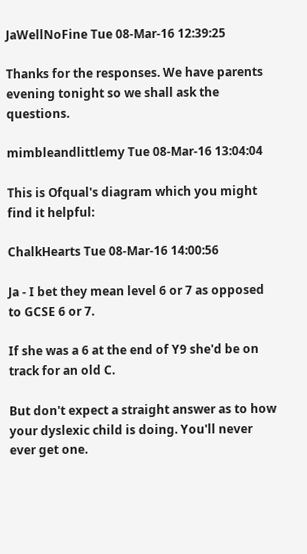JaWellNoFine Tue 08-Mar-16 12:39:25

Thanks for the responses. We have parents evening tonight so we shall ask the questions.

mimbleandlittlemy Tue 08-Mar-16 13:04:04

This is Ofqual's diagram which you might find it helpful:

ChalkHearts Tue 08-Mar-16 14:00:56

Ja - I bet they mean level 6 or 7 as opposed to GCSE 6 or 7.

If she was a 6 at the end of Y9 she'd be on track for an old C.

But don't expect a straight answer as to how your dyslexic child is doing. You'll never ever get one.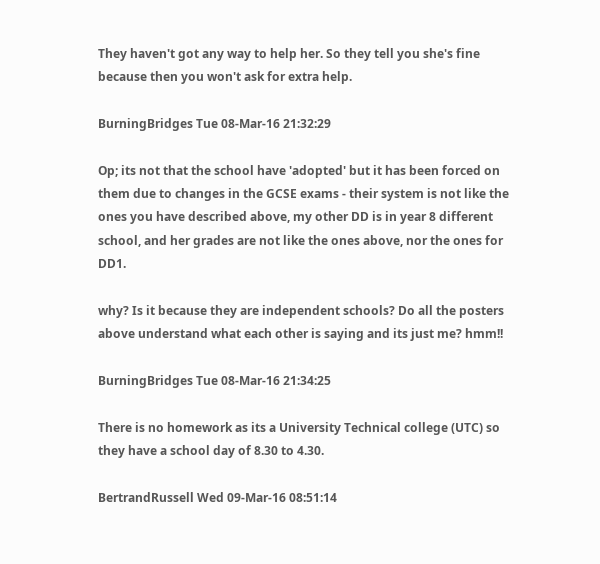They haven't got any way to help her. So they tell you she's fine because then you won't ask for extra help.

BurningBridges Tue 08-Mar-16 21:32:29

Op; its not that the school have 'adopted' but it has been forced on them due to changes in the GCSE exams - their system is not like the ones you have described above, my other DD is in year 8 different school, and her grades are not like the ones above, nor the ones for DD1.

why? Is it because they are independent schools? Do all the posters above understand what each other is saying and its just me? hmm!!

BurningBridges Tue 08-Mar-16 21:34:25

There is no homework as its a University Technical college (UTC) so they have a school day of 8.30 to 4.30.

BertrandRussell Wed 09-Mar-16 08:51:14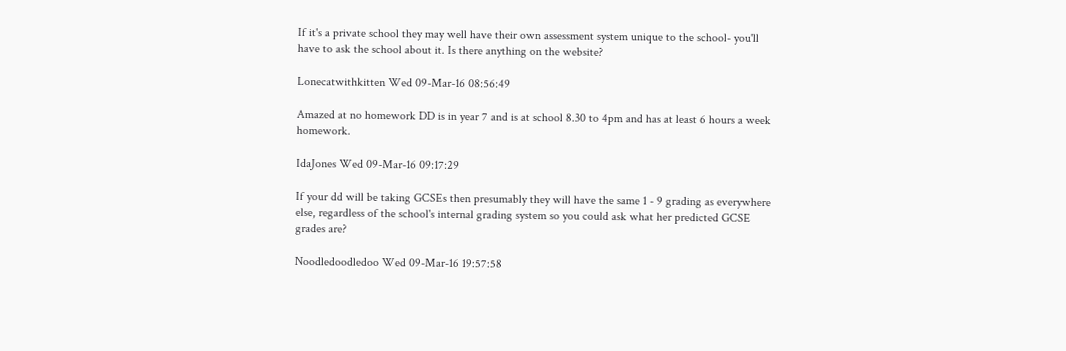If it's a private school they may well have their own assessment system unique to the school- you'll have to ask the school about it. Is there anything on the website?

Lonecatwithkitten Wed 09-Mar-16 08:56:49

Amazed at no homework DD is in year 7 and is at school 8.30 to 4pm and has at least 6 hours a week homework.

IdaJones Wed 09-Mar-16 09:17:29

If your dd will be taking GCSEs then presumably they will have the same 1 - 9 grading as everywhere else, regardless of the school's internal grading system so you could ask what her predicted GCSE grades are?

Noodledoodledoo Wed 09-Mar-16 19:57:58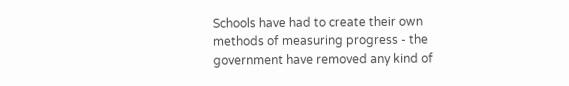Schools have had to create their own methods of measuring progress - the government have removed any kind of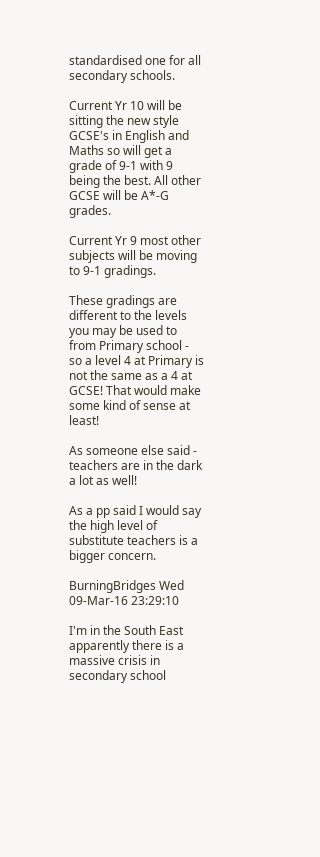standardised one for all secondary schools.

Current Yr 10 will be sitting the new style GCSE's in English and Maths so will get a grade of 9-1 with 9 being the best. All other GCSE will be A*-G grades.

Current Yr 9 most other subjects will be moving to 9-1 gradings.

These gradings are different to the levels you may be used to from Primary school - so a level 4 at Primary is not the same as a 4 at GCSE! That would make some kind of sense at least!

As someone else said - teachers are in the dark a lot as well!

As a pp said I would say the high level of substitute teachers is a bigger concern.

BurningBridges Wed 09-Mar-16 23:29:10

I'm in the South East apparently there is a massive crisis in secondary school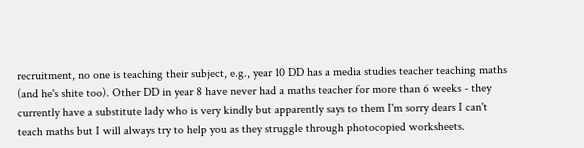recruitment, no one is teaching their subject, e.g., year 10 DD has a media studies teacher teaching maths (and he's shite too). Other DD in year 8 have never had a maths teacher for more than 6 weeks - they currently have a substitute lady who is very kindly but apparently says to them I'm sorry dears I can't teach maths but I will always try to help you as they struggle through photocopied worksheets.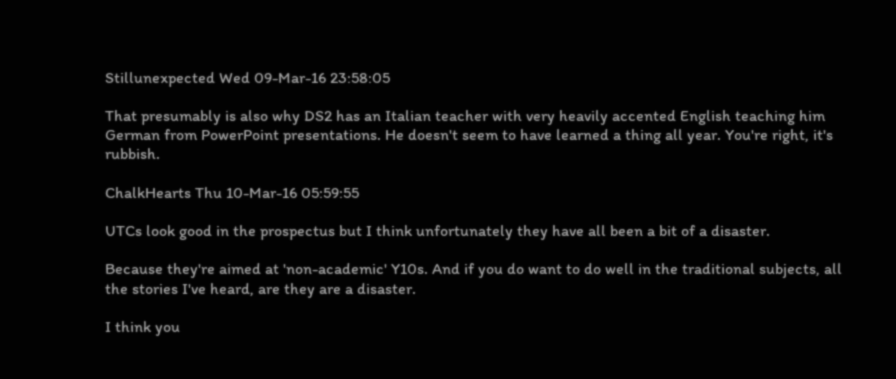Stillunexpected Wed 09-Mar-16 23:58:05

That presumably is also why DS2 has an Italian teacher with very heavily accented English teaching him German from PowerPoint presentations. He doesn't seem to have learned a thing all year. You're right, it's rubbish.

ChalkHearts Thu 10-Mar-16 05:59:55

UTCs look good in the prospectus but I think unfortunately they have all been a bit of a disaster.

Because they're aimed at 'non-academic' Y10s. And if you do want to do well in the traditional subjects, all the stories I've heard, are they are a disaster.

I think you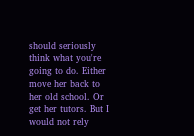should seriously think what you're going to do. Either move her back to her old school. Or get her tutors. But I would not rely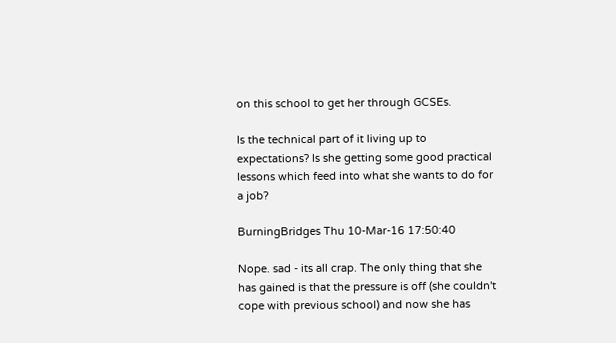on this school to get her through GCSEs.

Is the technical part of it living up to expectations? Is she getting some good practical lessons which feed into what she wants to do for a job?

BurningBridges Thu 10-Mar-16 17:50:40

Nope. sad - its all crap. The only thing that she has gained is that the pressure is off (she couldn't cope with previous school) and now she has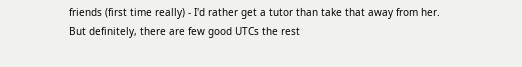friends (first time really) - I'd rather get a tutor than take that away from her. But definitely, there are few good UTCs the rest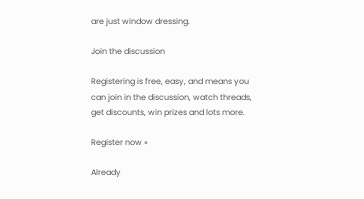are just window dressing.

Join the discussion

Registering is free, easy, and means you can join in the discussion, watch threads, get discounts, win prizes and lots more.

Register now »

Already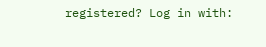registered? Log in with: